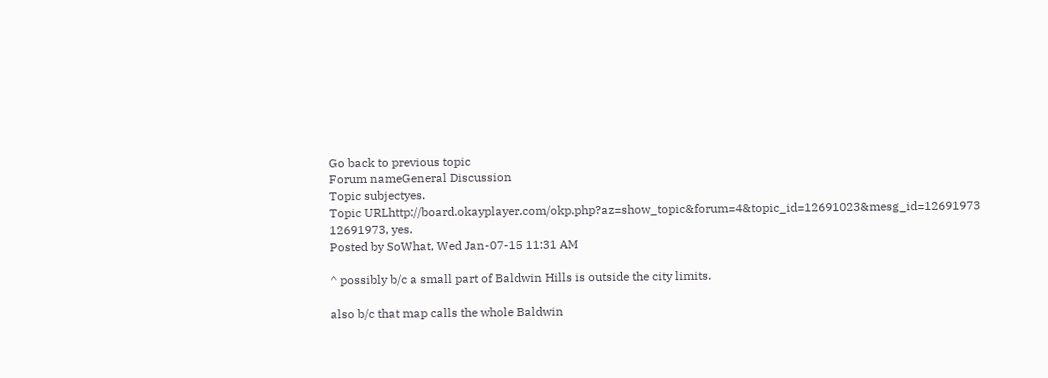Go back to previous topic
Forum nameGeneral Discussion
Topic subjectyes.
Topic URLhttp://board.okayplayer.com/okp.php?az=show_topic&forum=4&topic_id=12691023&mesg_id=12691973
12691973, yes.
Posted by SoWhat, Wed Jan-07-15 11:31 AM

^ possibly b/c a small part of Baldwin Hills is outside the city limits.

also b/c that map calls the whole Baldwin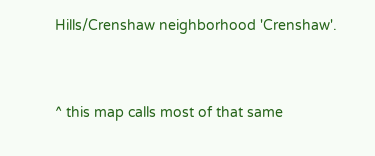Hills/Crenshaw neighborhood 'Crenshaw'.


^ this map calls most of that same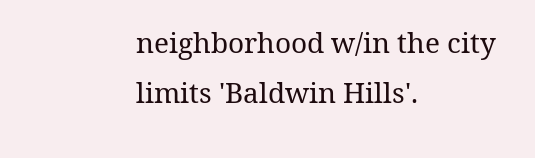neighborhood w/in the city limits 'Baldwin Hills'.